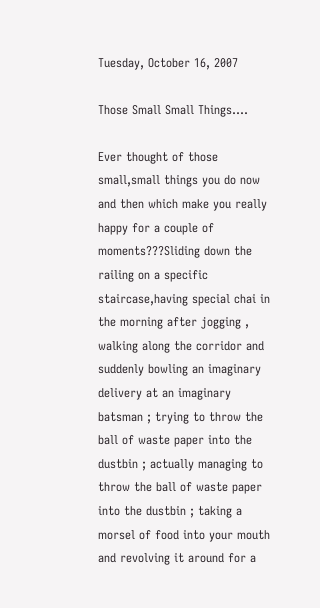Tuesday, October 16, 2007

Those Small Small Things....

Ever thought of those small,small things you do now and then which make you really happy for a couple of moments???Sliding down the railing on a specific staircase,having special chai in the morning after jogging , walking along the corridor and suddenly bowling an imaginary delivery at an imaginary batsman ; trying to throw the ball of waste paper into the dustbin ; actually managing to throw the ball of waste paper into the dustbin ; taking a morsel of food into your mouth and revolving it around for a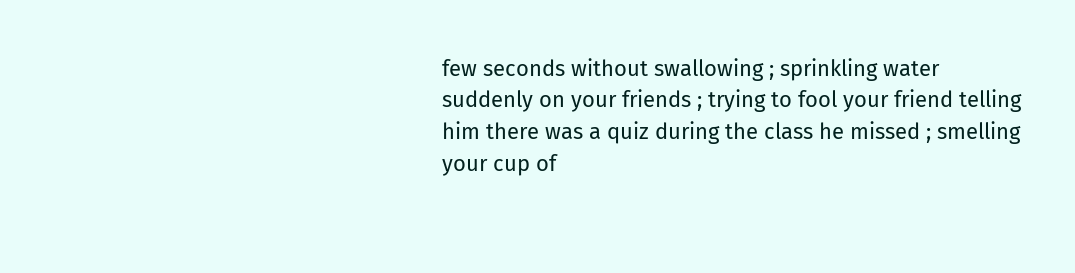few seconds without swallowing ; sprinkling water suddenly on your friends ; trying to fool your friend telling him there was a quiz during the class he missed ; smelling your cup of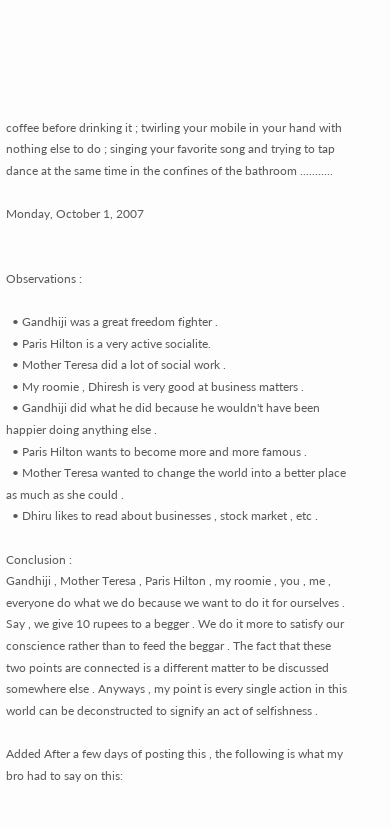coffee before drinking it ; twirling your mobile in your hand with nothing else to do ; singing your favorite song and trying to tap dance at the same time in the confines of the bathroom ...........

Monday, October 1, 2007


Observations :

  • Gandhiji was a great freedom fighter .
  • Paris Hilton is a very active socialite.
  • Mother Teresa did a lot of social work .
  • My roomie , Dhiresh is very good at business matters .
  • Gandhiji did what he did because he wouldn't have been happier doing anything else .
  • Paris Hilton wants to become more and more famous .
  • Mother Teresa wanted to change the world into a better place as much as she could .
  • Dhiru likes to read about businesses , stock market , etc .

Conclusion :
Gandhiji , Mother Teresa , Paris Hilton , my roomie , you , me , everyone do what we do because we want to do it for ourselves . Say , we give 10 rupees to a begger . We do it more to satisfy our conscience rather than to feed the beggar . The fact that these two points are connected is a different matter to be discussed somewhere else . Anyways , my point is every single action in this world can be deconstructed to signify an act of selfishness .

Added After a few days of posting this , the following is what my bro had to say on this: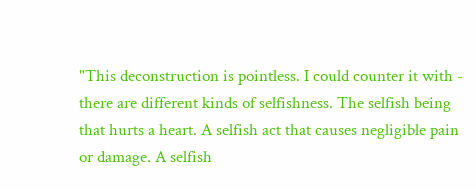"This deconstruction is pointless. I could counter it with - there are different kinds of selfishness. The selfish being that hurts a heart. A selfish act that causes negligible pain or damage. A selfish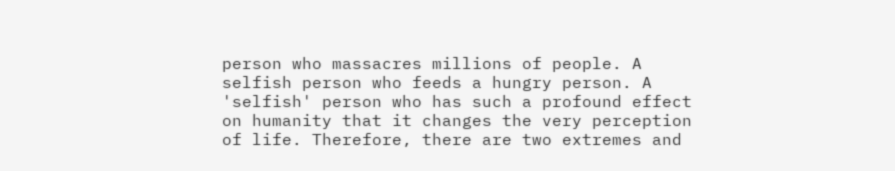person who massacres millions of people. A selfish person who feeds a hungry person. A 'selfish' person who has such a profound effect on humanity that it changes the very perception of life. Therefore, there are two extremes and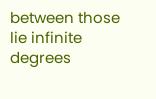between those lie infinite degrees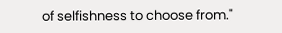of selfishness to choose from."